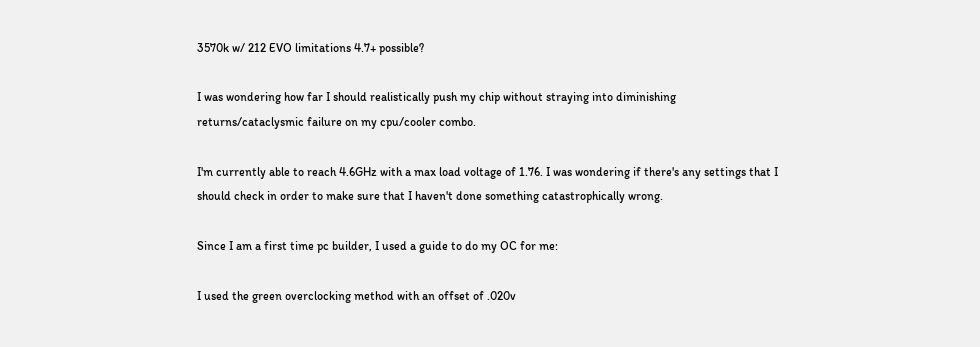3570k w/ 212 EVO limitations 4.7+ possible?

I was wondering how far I should realistically push my chip without straying into diminishing returns/cataclysmic failure on my cpu/cooler combo.

I'm currently able to reach 4.6GHz with a max load voltage of 1.76. I was wondering if there's any settings that I should check in order to make sure that I haven't done something catastrophically wrong.

Since I am a first time pc builder, I used a guide to do my OC for me:

I used the green overclocking method with an offset of .020v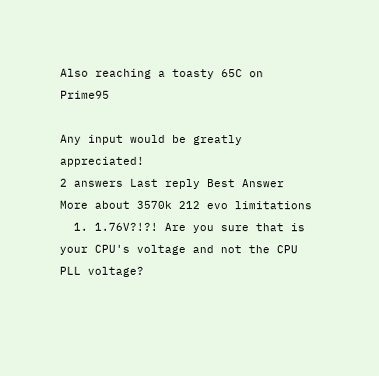Also reaching a toasty 65C on Prime95

Any input would be greatly appreciated!
2 answers Last reply Best Answer
More about 3570k 212 evo limitations
  1. 1.76V?!?! Are you sure that is your CPU's voltage and not the CPU PLL voltage?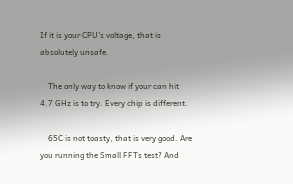If it is your CPU's voltage, that is absolutely unsafe.

    The only way to know if your can hit 4.7 GHz is to try. Every chip is different.

    65C is not toasty, that is very good. Are you running the Small FFTs test? And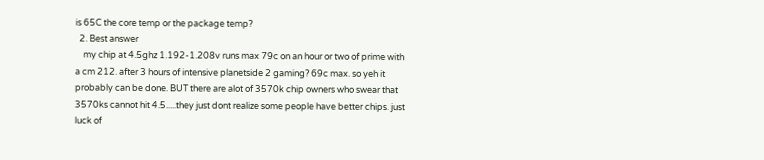is 65C the core temp or the package temp?
  2. Best answer
    my chip at 4.5ghz 1.192-1.208v runs max 79c on an hour or two of prime with a cm 212. after 3 hours of intensive planetside 2 gaming? 69c max. so yeh it probably can be done. BUT there are alot of 3570k chip owners who swear that 3570ks cannot hit 4.5.....they just dont realize some people have better chips. just luck of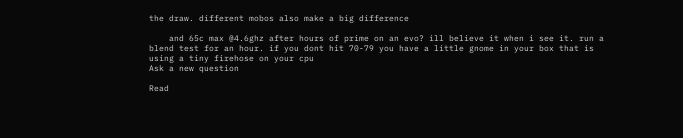the draw. different mobos also make a big difference

    and 65c max @4.6ghz after hours of prime on an evo? ill believe it when i see it. run a blend test for an hour. if you dont hit 70-79 you have a little gnome in your box that is using a tiny firehose on your cpu
Ask a new question

Read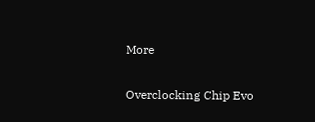More

Overclocking Chip Evo